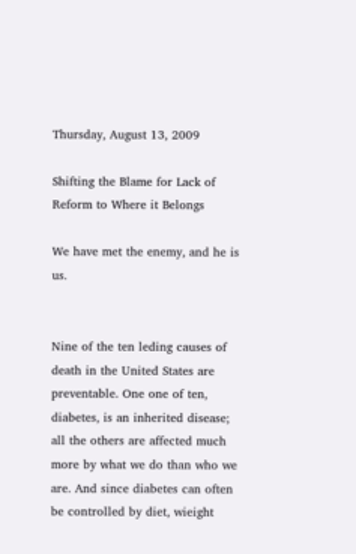Thursday, August 13, 2009

Shifting the Blame for Lack of Reform to Where it Belongs

We have met the enemy, and he is us.


Nine of the ten leding causes of death in the United States are preventable. One one of ten, diabetes, is an inherited disease; all the others are affected much more by what we do than who we are. And since diabetes can often be controlled by diet, wieight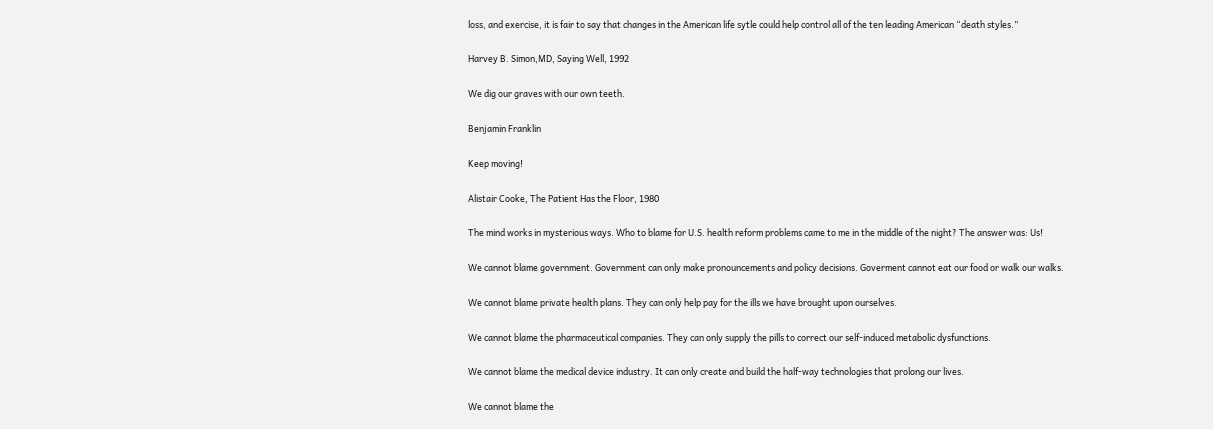loss, and exercise, it is fair to say that changes in the American life sytle could help control all of the ten leading American “death styles.”

Harvey B. Simon,MD, Saying Well, 1992

We dig our graves with our own teeth.

Benjamin Franklin

Keep moving!

Alistair Cooke, The Patient Has the Floor, 1980

The mind works in mysterious ways. Who to blame for U.S. health reform problems came to me in the middle of the night? The answer was: Us!

We cannot blame government. Government can only make pronouncements and policy decisions. Goverment cannot eat our food or walk our walks.

We cannot blame private health plans. They can only help pay for the ills we have brought upon ourselves.

We cannot blame the pharmaceutical companies. They can only supply the pills to correct our self-induced metabolic dysfunctions.

We cannot blame the medical device industry. It can only create and build the half-way technologies that prolong our lives.

We cannot blame the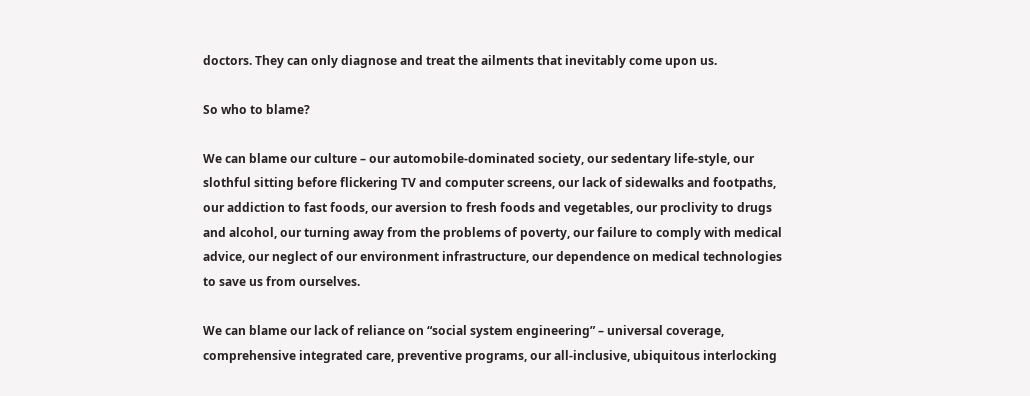doctors. They can only diagnose and treat the ailments that inevitably come upon us.

So who to blame?

We can blame our culture – our automobile-dominated society, our sedentary life-style, our slothful sitting before flickering TV and computer screens, our lack of sidewalks and footpaths, our addiction to fast foods, our aversion to fresh foods and vegetables, our proclivity to drugs and alcohol, our turning away from the problems of poverty, our failure to comply with medical advice, our neglect of our environment infrastructure, our dependence on medical technologies to save us from ourselves.

We can blame our lack of reliance on “social system engineering” – universal coverage, comprehensive integrated care, preventive programs, our all-inclusive, ubiquitous interlocking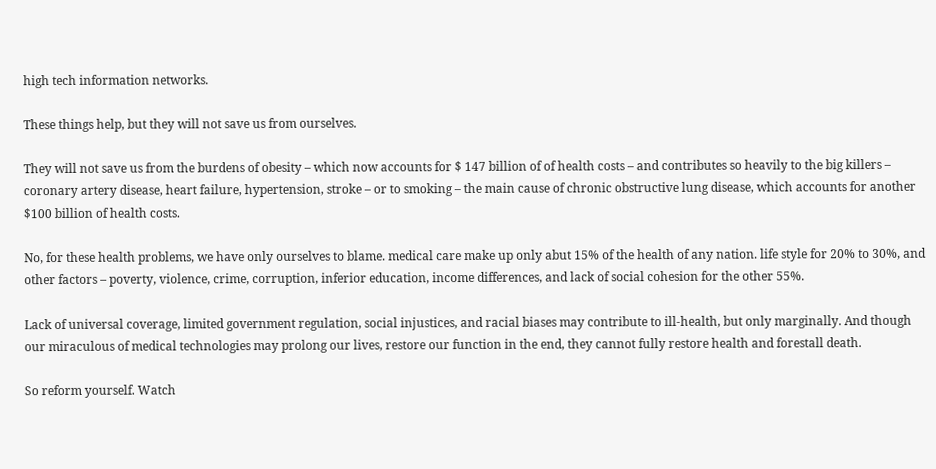high tech information networks.

These things help, but they will not save us from ourselves.

They will not save us from the burdens of obesity – which now accounts for $ 147 billion of of health costs – and contributes so heavily to the big killers – coronary artery disease, heart failure, hypertension, stroke – or to smoking – the main cause of chronic obstructive lung disease, which accounts for another $100 billion of health costs.

No, for these health problems, we have only ourselves to blame. medical care make up only abut 15% of the health of any nation. life style for 20% to 30%, and other factors – poverty, violence, crime, corruption, inferior education, income differences, and lack of social cohesion for the other 55%.

Lack of universal coverage, limited government regulation, social injustices, and racial biases may contribute to ill-health, but only marginally. And though our miraculous of medical technologies may prolong our lives, restore our function in the end, they cannot fully restore health and forestall death.

So reform yourself. Watch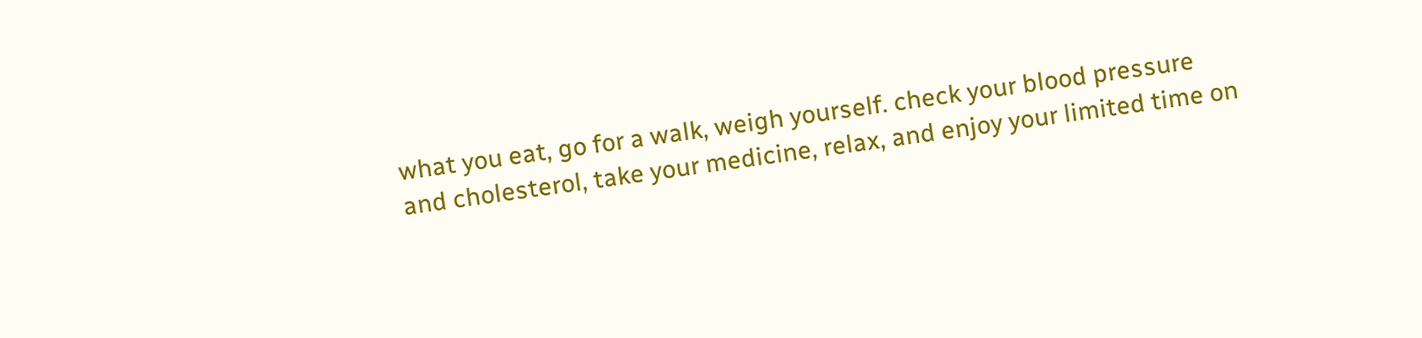what you eat, go for a walk, weigh yourself. check your blood pressure and cholesterol, take your medicine, relax, and enjoy your limited time on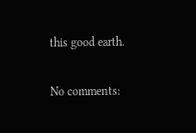this good earth.

No comments: